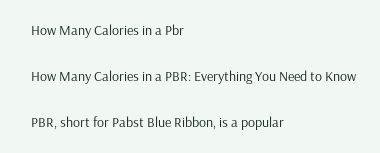How Many Calories in a Pbr

How Many Calories in a PBR: Everything You Need to Know

PBR, short for Pabst Blue Ribbon, is a popular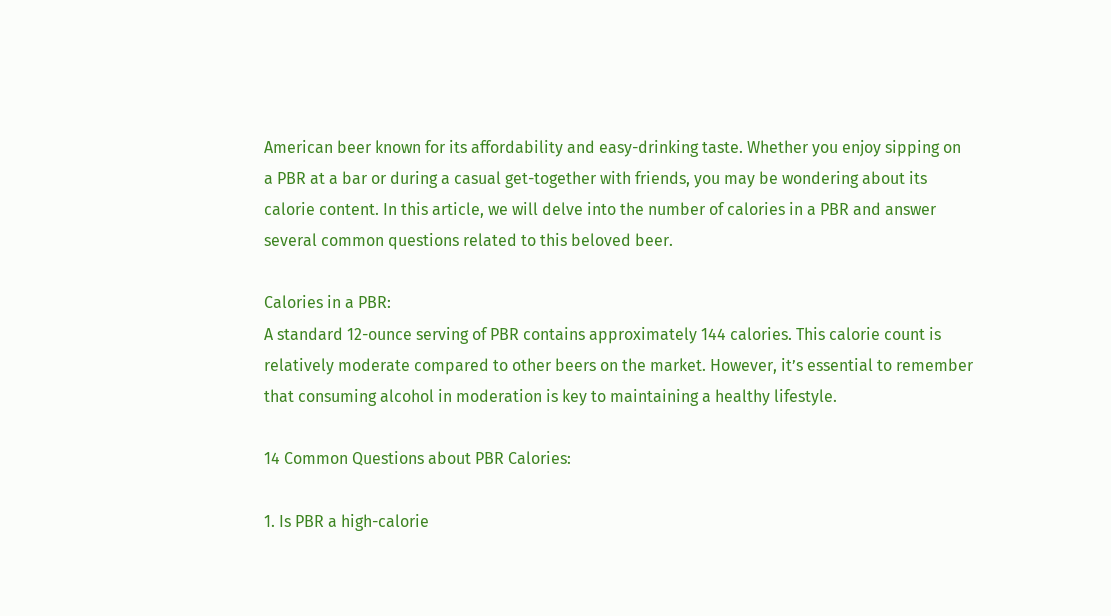American beer known for its affordability and easy-drinking taste. Whether you enjoy sipping on a PBR at a bar or during a casual get-together with friends, you may be wondering about its calorie content. In this article, we will delve into the number of calories in a PBR and answer several common questions related to this beloved beer.

Calories in a PBR:
A standard 12-ounce serving of PBR contains approximately 144 calories. This calorie count is relatively moderate compared to other beers on the market. However, it’s essential to remember that consuming alcohol in moderation is key to maintaining a healthy lifestyle.

14 Common Questions about PBR Calories:

1. Is PBR a high-calorie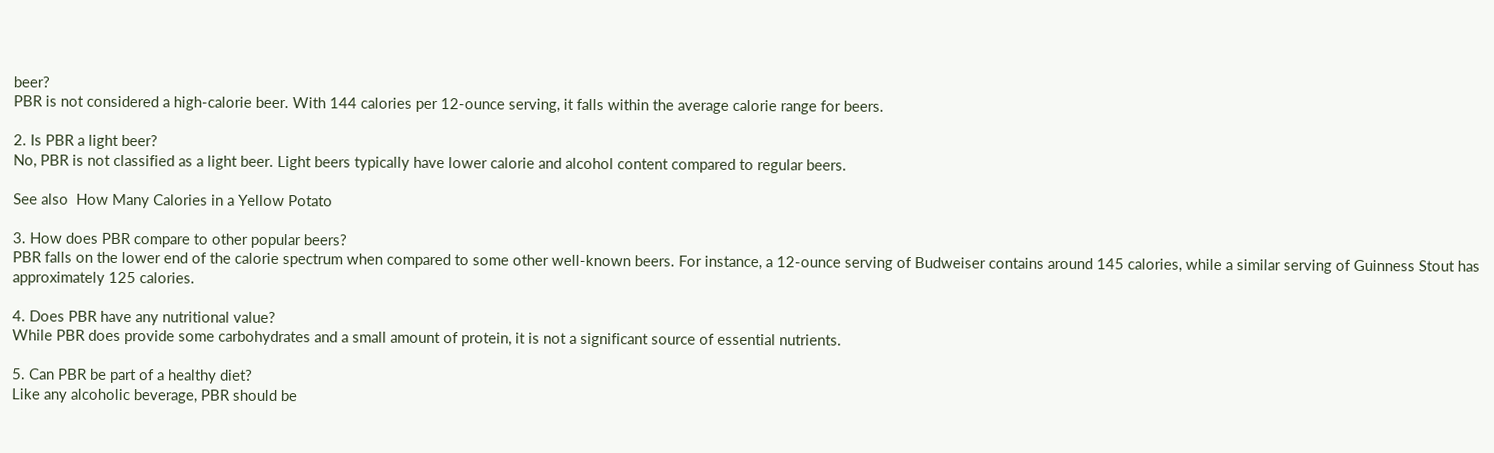beer?
PBR is not considered a high-calorie beer. With 144 calories per 12-ounce serving, it falls within the average calorie range for beers.

2. Is PBR a light beer?
No, PBR is not classified as a light beer. Light beers typically have lower calorie and alcohol content compared to regular beers.

See also  How Many Calories in a Yellow Potato

3. How does PBR compare to other popular beers?
PBR falls on the lower end of the calorie spectrum when compared to some other well-known beers. For instance, a 12-ounce serving of Budweiser contains around 145 calories, while a similar serving of Guinness Stout has approximately 125 calories.

4. Does PBR have any nutritional value?
While PBR does provide some carbohydrates and a small amount of protein, it is not a significant source of essential nutrients.

5. Can PBR be part of a healthy diet?
Like any alcoholic beverage, PBR should be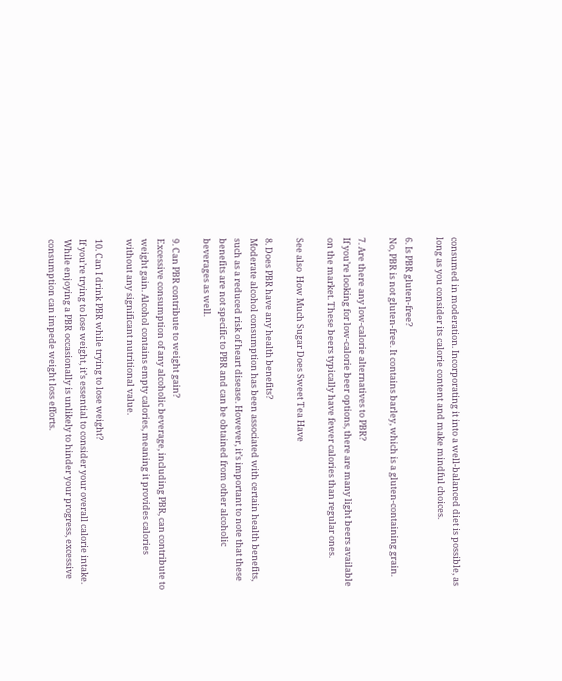consumed in moderation. Incorporating it into a well-balanced diet is possible, as long as you consider its calorie content and make mindful choices.

6. Is PBR gluten-free?
No, PBR is not gluten-free. It contains barley, which is a gluten-containing grain.

7. Are there any low-calorie alternatives to PBR?
If you’re looking for low-calorie beer options, there are many light beers available on the market. These beers typically have fewer calories than regular ones.

See also  How Much Sugar Does Sweet Tea Have

8. Does PBR have any health benefits?
Moderate alcohol consumption has been associated with certain health benefits, such as a reduced risk of heart disease. However, it’s important to note that these benefits are not specific to PBR and can be obtained from other alcoholic beverages as well.

9. Can PBR contribute to weight gain?
Excessive consumption of any alcoholic beverage, including PBR, can contribute to weight gain. Alcohol contains empty calories, meaning it provides calories without any significant nutritional value.

10. Can I drink PBR while trying to lose weight?
If you’re trying to lose weight, it’s essential to consider your overall calorie intake. While enjoying a PBR occasionally is unlikely to hinder your progress, excessive consumption can impede weight loss efforts.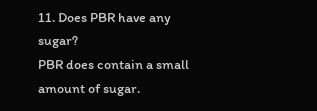11. Does PBR have any sugar?
PBR does contain a small amount of sugar.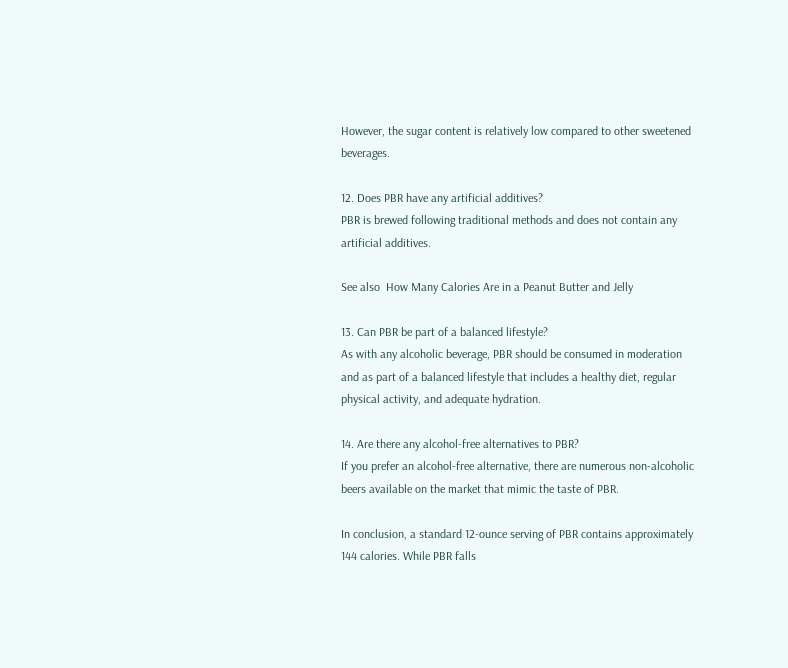However, the sugar content is relatively low compared to other sweetened beverages.

12. Does PBR have any artificial additives?
PBR is brewed following traditional methods and does not contain any artificial additives.

See also  How Many Calories Are in a Peanut Butter and Jelly

13. Can PBR be part of a balanced lifestyle?
As with any alcoholic beverage, PBR should be consumed in moderation and as part of a balanced lifestyle that includes a healthy diet, regular physical activity, and adequate hydration.

14. Are there any alcohol-free alternatives to PBR?
If you prefer an alcohol-free alternative, there are numerous non-alcoholic beers available on the market that mimic the taste of PBR.

In conclusion, a standard 12-ounce serving of PBR contains approximately 144 calories. While PBR falls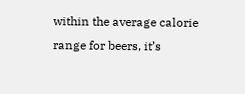within the average calorie range for beers, it’s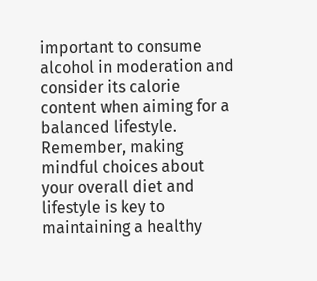important to consume alcohol in moderation and consider its calorie content when aiming for a balanced lifestyle. Remember, making mindful choices about your overall diet and lifestyle is key to maintaining a healthy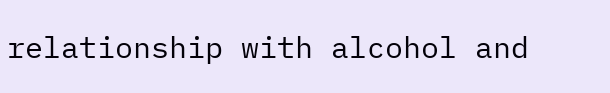relationship with alcohol and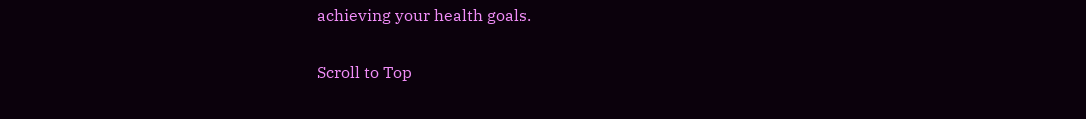achieving your health goals.

Scroll to Top